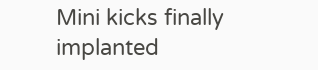Mini kicks finally implanted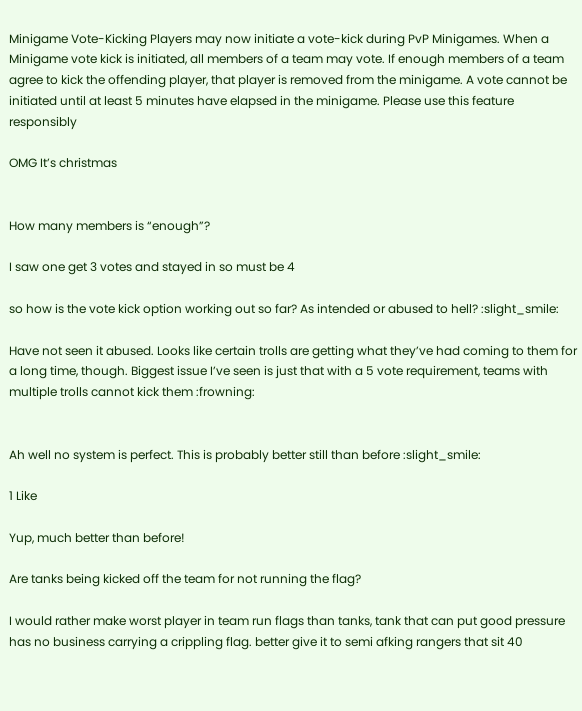Minigame Vote-Kicking Players may now initiate a vote-kick during PvP Minigames. When a Minigame vote kick is initiated, all members of a team may vote. If enough members of a team agree to kick the offending player, that player is removed from the minigame. A vote cannot be initiated until at least 5 minutes have elapsed in the minigame. Please use this feature responsibly

OMG It’s christmas


How many members is “enough”?

I saw one get 3 votes and stayed in so must be 4

so how is the vote kick option working out so far? As intended or abused to hell? :slight_smile:

Have not seen it abused. Looks like certain trolls are getting what they’ve had coming to them for a long time, though. Biggest issue I’ve seen is just that with a 5 vote requirement, teams with multiple trolls cannot kick them :frowning:


Ah well no system is perfect. This is probably better still than before :slight_smile:

1 Like

Yup, much better than before!

Are tanks being kicked off the team for not running the flag?

I would rather make worst player in team run flags than tanks, tank that can put good pressure has no business carrying a crippling flag. better give it to semi afking rangers that sit 40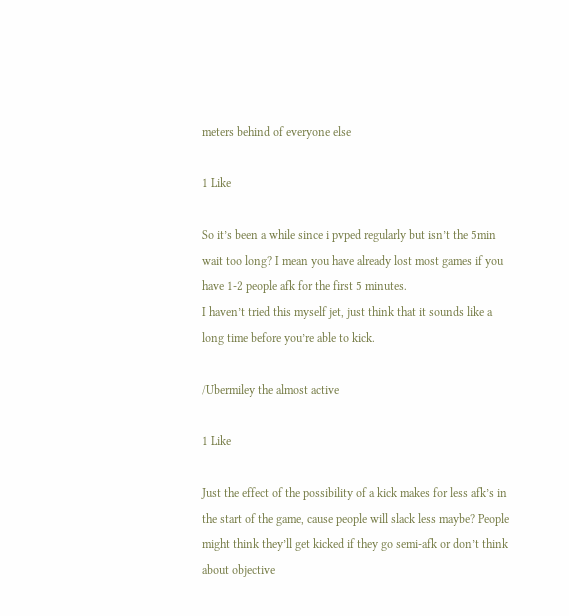meters behind of everyone else

1 Like

So it’s been a while since i pvped regularly but isn’t the 5min wait too long? I mean you have already lost most games if you have 1-2 people afk for the first 5 minutes.
I haven’t tried this myself jet, just think that it sounds like a long time before you’re able to kick.

/Ubermiley the almost active

1 Like

Just the effect of the possibility of a kick makes for less afk’s in the start of the game, cause people will slack less maybe? People might think they’ll get kicked if they go semi-afk or don’t think about objective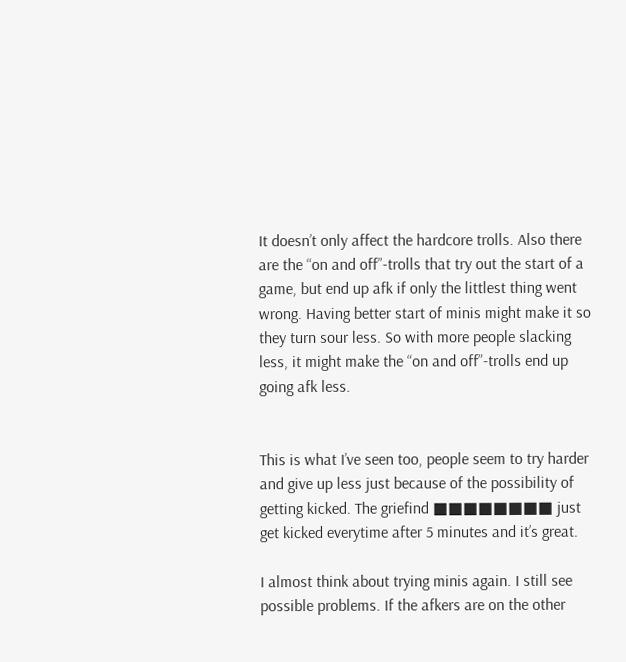It doesn’t only affect the hardcore trolls. Also there are the “on and off”-trolls that try out the start of a game, but end up afk if only the littlest thing went wrong. Having better start of minis might make it so they turn sour less. So with more people slacking less, it might make the “on and off”-trolls end up going afk less.


This is what I’ve seen too, people seem to try harder and give up less just because of the possibility of getting kicked. The griefind ■■■■■■■■ just get kicked everytime after 5 minutes and it’s great.

I almost think about trying minis again. I still see possible problems. If the afkers are on the other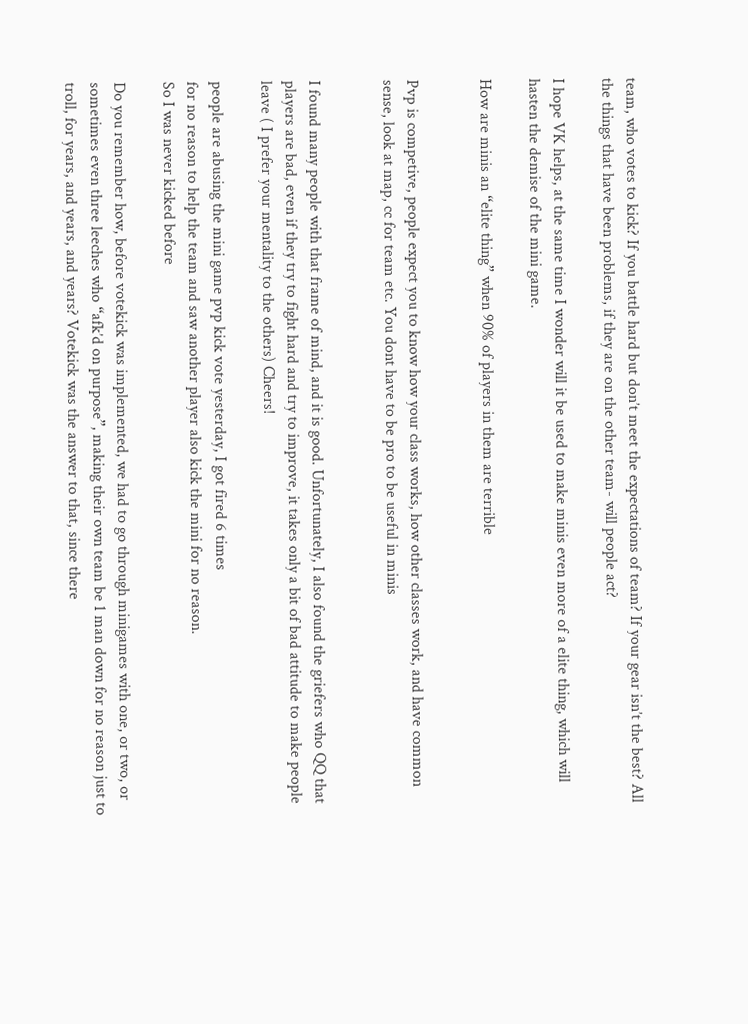team, who votes to kick? If you battle hard but don’t meet the expectations of team? If your gear isn’t the best? All the things that have been problems, if they are on the other team- will people act?

I hope VK helps, at the same time I wonder will it be used to make minis even more of a elite thing, which will hasten the demise of the mini game.

How are minis an “elite thing” when 90% of players in them are terrible


Pvp is competive, people expect you to know how your class works, how other classes work, and have common sense, look at map, cc for team etc. You dont have to be pro to be useful in minis


I found many people with that frame of mind, and it is good. Unfortunately, I also found the griefers who QQ that players are bad, even if they try to fight hard and try to improve, it takes only a bit of bad attitude to make people leave ( I prefer your mentality to the others) Cheers!

people are abusing the mini game pvp kick vote yesterday, I got fired 6 times
for no reason to help the team and saw another player also kick the mini for no reason.
So I was never kicked before

Do you remember how, before votekick was implemented, we had to go through minigames with one, or two, or sometimes even three leeches who “afk’d on purpose”, making their own team be 1 man down for no reason just to troll, for years, and years, and years? Votekick was the answer to that, since there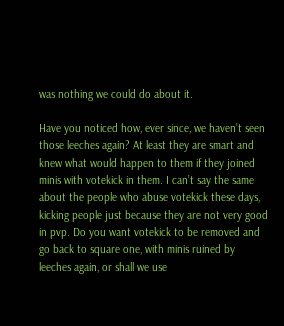was nothing we could do about it.

Have you noticed how, ever since, we haven’t seen those leeches again? At least they are smart and knew what would happen to them if they joined minis with votekick in them. I can’t say the same about the people who abuse votekick these days, kicking people just because they are not very good in pvp. Do you want votekick to be removed and go back to square one, with minis ruined by leeches again, or shall we use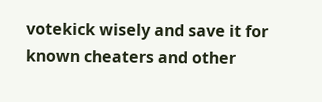votekick wisely and save it for known cheaters and other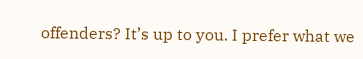offenders? It’s up to you. I prefer what we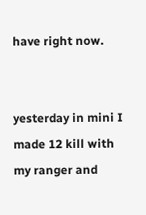have right now.


yesterday in mini I made 12 kill with my ranger and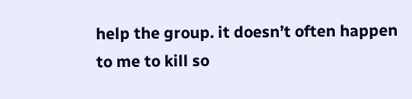help the group. it doesn’t often happen to me to kill so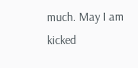much. May I am kicked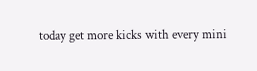today get more kicks with every mini